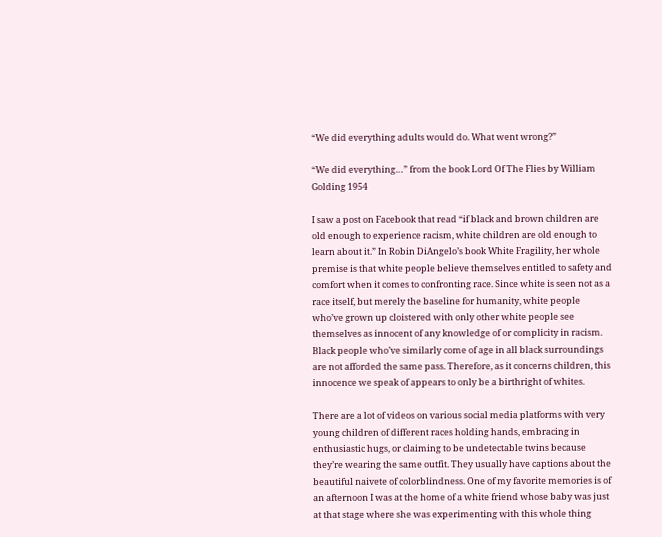“We did everything adults would do. What went wrong?”

“We did everything…” from the book Lord Of The Flies by William Golding 1954

I saw a post on Facebook that read “if black and brown children are old enough to experience racism, white children are old enough to learn about it.” In Robin DiAngelo’s book White Fragility, her whole premise is that white people believe themselves entitled to safety and comfort when it comes to confronting race. Since white is seen not as a race itself, but merely the baseline for humanity, white people who’ve grown up cloistered with only other white people see themselves as innocent of any knowledge of or complicity in racism. Black people who’ve similarly come of age in all black surroundings are not afforded the same pass. Therefore, as it concerns children, this innocence we speak of appears to only be a birthright of whites.

There are a lot of videos on various social media platforms with very young children of different races holding hands, embracing in enthusiastic hugs, or claiming to be undetectable twins because they’re wearing the same outfit. They usually have captions about the beautiful naivete of colorblindness. One of my favorite memories is of an afternoon I was at the home of a white friend whose baby was just at that stage where she was experimenting with this whole thing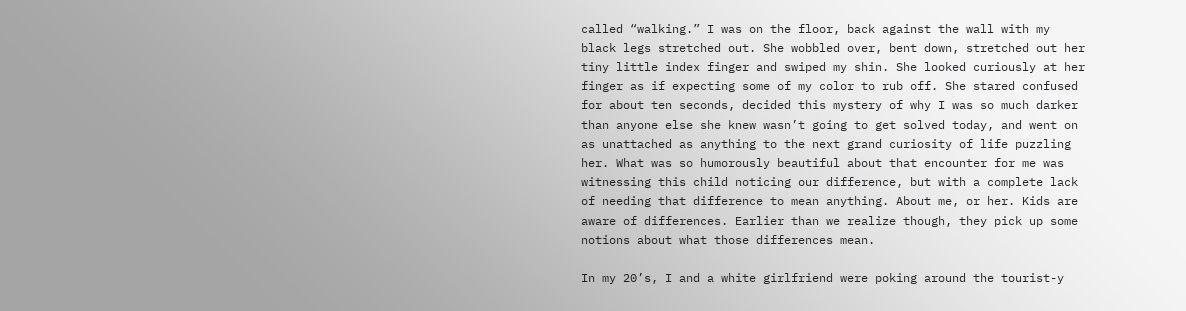called “walking.” I was on the floor, back against the wall with my black legs stretched out. She wobbled over, bent down, stretched out her tiny little index finger and swiped my shin. She looked curiously at her finger as if expecting some of my color to rub off. She stared confused for about ten seconds, decided this mystery of why I was so much darker than anyone else she knew wasn’t going to get solved today, and went on as unattached as anything to the next grand curiosity of life puzzling her. What was so humorously beautiful about that encounter for me was witnessing this child noticing our difference, but with a complete lack of needing that difference to mean anything. About me, or her. Kids are aware of differences. Earlier than we realize though, they pick up some notions about what those differences mean.

In my 20’s, I and a white girlfriend were poking around the tourist-y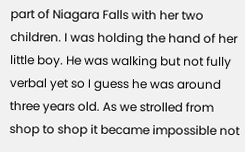part of Niagara Falls with her two children. I was holding the hand of her little boy. He was walking but not fully verbal yet so I guess he was around three years old. As we strolled from shop to shop it became impossible not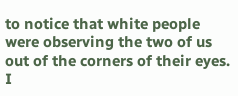to notice that white people were observing the two of us out of the corners of their eyes. I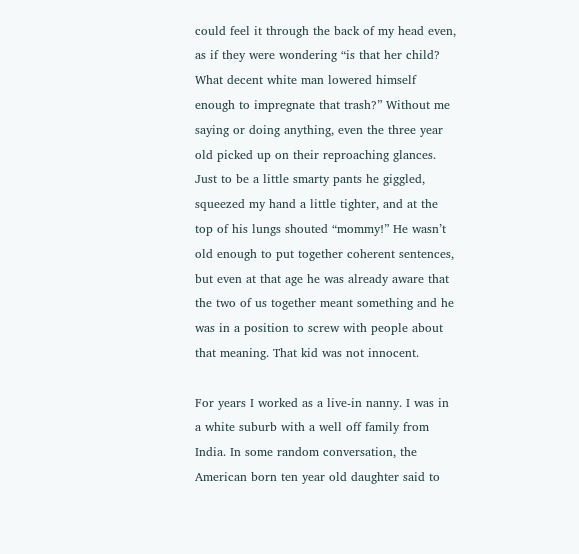could feel it through the back of my head even, as if they were wondering “is that her child? What decent white man lowered himself enough to impregnate that trash?” Without me saying or doing anything, even the three year old picked up on their reproaching glances. Just to be a little smarty pants he giggled, squeezed my hand a little tighter, and at the top of his lungs shouted “mommy!” He wasn’t old enough to put together coherent sentences, but even at that age he was already aware that the two of us together meant something and he was in a position to screw with people about that meaning. That kid was not innocent.

For years I worked as a live-in nanny. I was in a white suburb with a well off family from India. In some random conversation, the American born ten year old daughter said to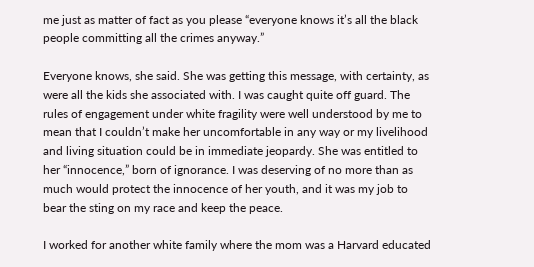me just as matter of fact as you please “everyone knows it’s all the black people committing all the crimes anyway.”

Everyone knows, she said. She was getting this message, with certainty, as were all the kids she associated with. I was caught quite off guard. The rules of engagement under white fragility were well understood by me to mean that I couldn’t make her uncomfortable in any way or my livelihood and living situation could be in immediate jeopardy. She was entitled to her “innocence,” born of ignorance. I was deserving of no more than as much would protect the innocence of her youth, and it was my job to bear the sting on my race and keep the peace.

I worked for another white family where the mom was a Harvard educated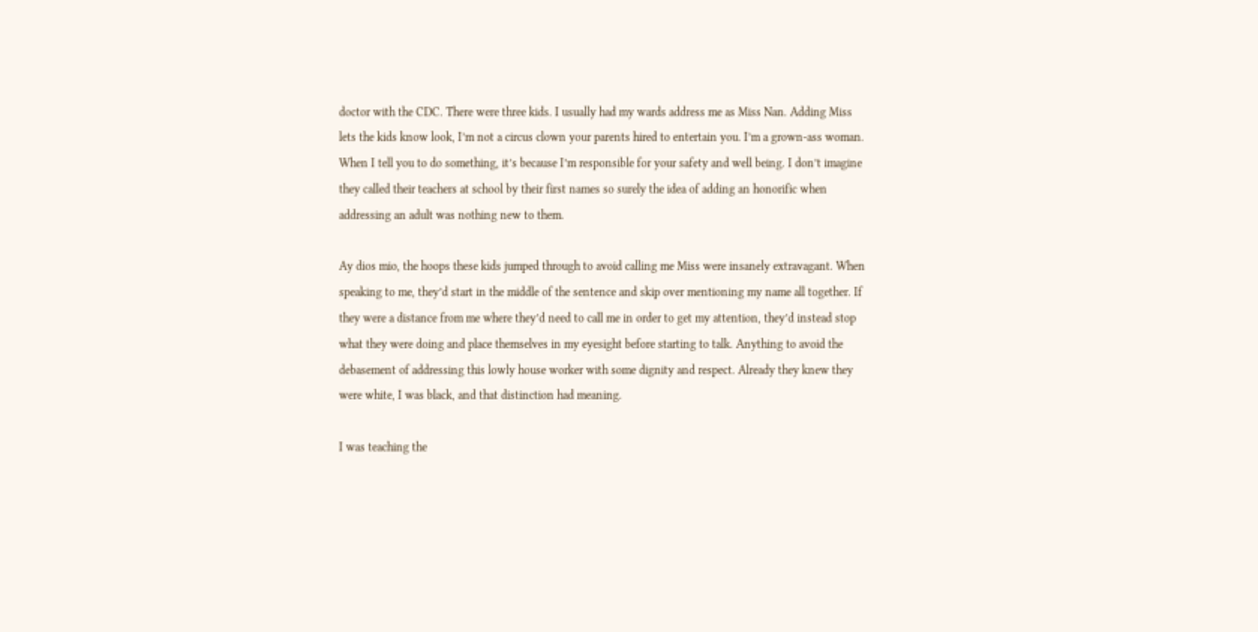doctor with the CDC. There were three kids. I usually had my wards address me as Miss Nan. Adding Miss lets the kids know look, I’m not a circus clown your parents hired to entertain you. I’m a grown-ass woman. When I tell you to do something, it’s because I’m responsible for your safety and well being. I don’t imagine they called their teachers at school by their first names so surely the idea of adding an honorific when addressing an adult was nothing new to them.

Ay dios mio, the hoops these kids jumped through to avoid calling me Miss were insanely extravagant. When speaking to me, they’d start in the middle of the sentence and skip over mentioning my name all together. If they were a distance from me where they’d need to call me in order to get my attention, they’d instead stop what they were doing and place themselves in my eyesight before starting to talk. Anything to avoid the debasement of addressing this lowly house worker with some dignity and respect. Already they knew they were white, I was black, and that distinction had meaning.

I was teaching the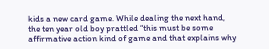kids a new card game. While dealing the next hand, the ten year old boy prattled “this must be some affirmative action kind of game and that explains why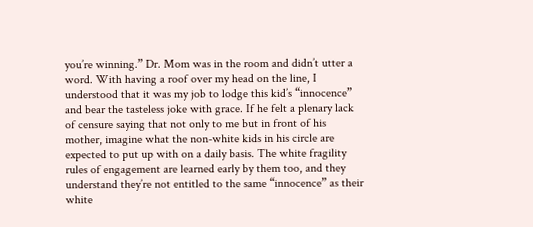you’re winning.” Dr. Mom was in the room and didn’t utter a word. With having a roof over my head on the line, I understood that it was my job to lodge this kid’s “innocence” and bear the tasteless joke with grace. If he felt a plenary lack of censure saying that not only to me but in front of his mother, imagine what the non-white kids in his circle are expected to put up with on a daily basis. The white fragility rules of engagement are learned early by them too, and they understand they’re not entitled to the same “innocence” as their white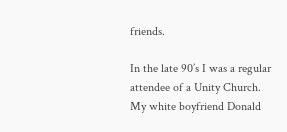friends.

In the late 90’s I was a regular attendee of a Unity Church. My white boyfriend Donald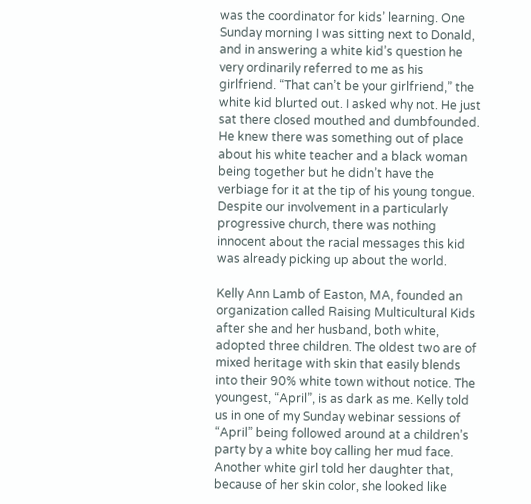was the coordinator for kids’ learning. One Sunday morning I was sitting next to Donald, and in answering a white kid’s question he very ordinarily referred to me as his girlfriend. “That can’t be your girlfriend,” the white kid blurted out. I asked why not. He just sat there closed mouthed and dumbfounded. He knew there was something out of place about his white teacher and a black woman being together but he didn’t have the verbiage for it at the tip of his young tongue. Despite our involvement in a particularly progressive church, there was nothing innocent about the racial messages this kid was already picking up about the world.

Kelly Ann Lamb of Easton, MA, founded an organization called Raising Multicultural Kids after she and her husband, both white, adopted three children. The oldest two are of mixed heritage with skin that easily blends into their 90% white town without notice. The youngest, “April”, is as dark as me. Kelly told us in one of my Sunday webinar sessions of “April” being followed around at a children’s party by a white boy calling her mud face. Another white girl told her daughter that, because of her skin color, she looked like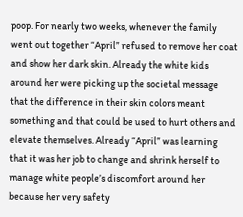poop. For nearly two weeks, whenever the family went out together “April” refused to remove her coat and show her dark skin. Already the white kids around her were picking up the societal message that the difference in their skin colors meant something and that could be used to hurt others and elevate themselves. Already “April” was learning that it was her job to change and shrink herself to manage white people’s discomfort around her because her very safety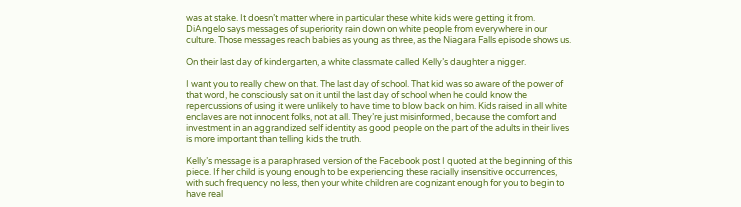was at stake. It doesn’t matter where in particular these white kids were getting it from. DiAngelo says messages of superiority rain down on white people from everywhere in our culture. Those messages reach babies as young as three, as the Niagara Falls episode shows us.

On their last day of kindergarten, a white classmate called Kelly’s daughter a nigger.

I want you to really chew on that. The last day of school. That kid was so aware of the power of that word, he consciously sat on it until the last day of school when he could know the repercussions of using it were unlikely to have time to blow back on him. Kids raised in all white enclaves are not innocent folks, not at all. They’re just misinformed, because the comfort and investment in an aggrandized self identity as good people on the part of the adults in their lives is more important than telling kids the truth.

Kelly’s message is a paraphrased version of the Facebook post I quoted at the beginning of this piece. If her child is young enough to be experiencing these racially insensitive occurrences, with such frequency no less, then your white children are cognizant enough for you to begin to have real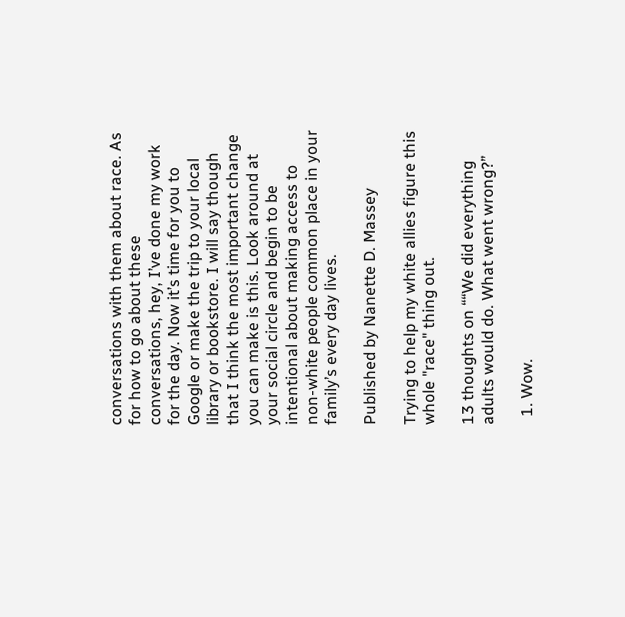conversations with them about race. As for how to go about these conversations, hey, I’ve done my work for the day. Now it’s time for you to Google or make the trip to your local library or bookstore. I will say though that I think the most important change you can make is this. Look around at your social circle and begin to be intentional about making access to non-white people common place in your family’s every day lives.

Published by Nanette D. Massey

Trying to help my white allies figure this whole "race" thing out.

13 thoughts on ““We did everything adults would do. What went wrong?”

  1. Wow.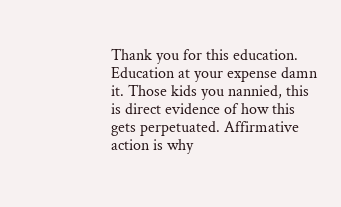Thank you for this education. Education at your expense damn it. Those kids you nannied, this is direct evidence of how this gets perpetuated. Affirmative action is why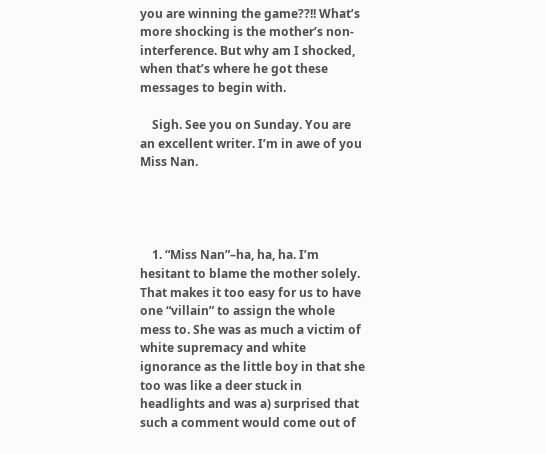you are winning the game??!! What’s more shocking is the mother’s non-interference. But why am I shocked, when that’s where he got these messages to begin with.

    Sigh. See you on Sunday. You are an excellent writer. I’m in awe of you Miss Nan.




    1. “Miss Nan”–ha, ha, ha. I’m hesitant to blame the mother solely. That makes it too easy for us to have one “villain” to assign the whole mess to. She was as much a victim of white supremacy and white ignorance as the little boy in that she too was like a deer stuck in headlights and was a) surprised that such a comment would come out of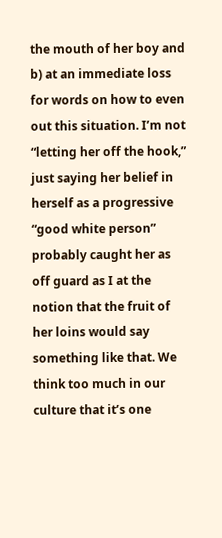the mouth of her boy and b) at an immediate loss for words on how to even out this situation. I’m not “letting her off the hook,” just saying her belief in herself as a progressive “good white person” probably caught her as off guard as I at the notion that the fruit of her loins would say something like that. We think too much in our culture that it’s one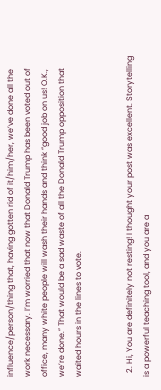influence/person/thing that, having gotten rid of it/him/her, we’ve done all the work necessary. I’m worried that now that Donald Trump has been voted out of office, many white people will wash their hands and think “good job on us! O.K., we’re done.” That would be a sad waste of all the Donald Trump opposition that waited hours in the lines to vote.


  2. Hi, You are definitely not resting! I thought your post was excellent. Storytelling is a powerful teaching tool, and you are a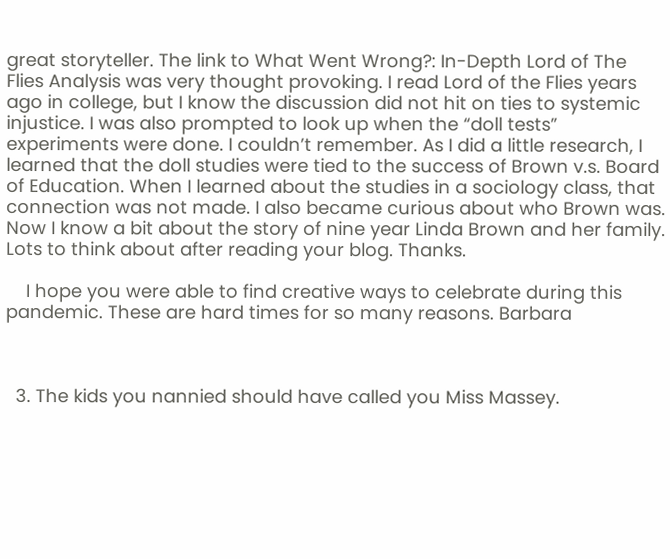great storyteller. The link to What Went Wrong?: In-Depth Lord of The Flies Analysis was very thought provoking. I read Lord of the Flies years ago in college, but I know the discussion did not hit on ties to systemic injustice. I was also prompted to look up when the “doll tests” experiments were done. I couldn’t remember. As I did a little research, I learned that the doll studies were tied to the success of Brown v.s. Board of Education. When I learned about the studies in a sociology class, that connection was not made. I also became curious about who Brown was. Now I know a bit about the story of nine year Linda Brown and her family. Lots to think about after reading your blog. Thanks.

    I hope you were able to find creative ways to celebrate during this pandemic. These are hard times for so many reasons. Barbara



  3. The kids you nannied should have called you Miss Massey.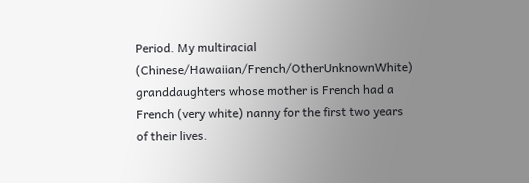Period. My multiracial (Chinese/Hawaiian/French/OtherUnknownWhite) granddaughters whose mother is French had a French (very white) nanny for the first two years of their lives.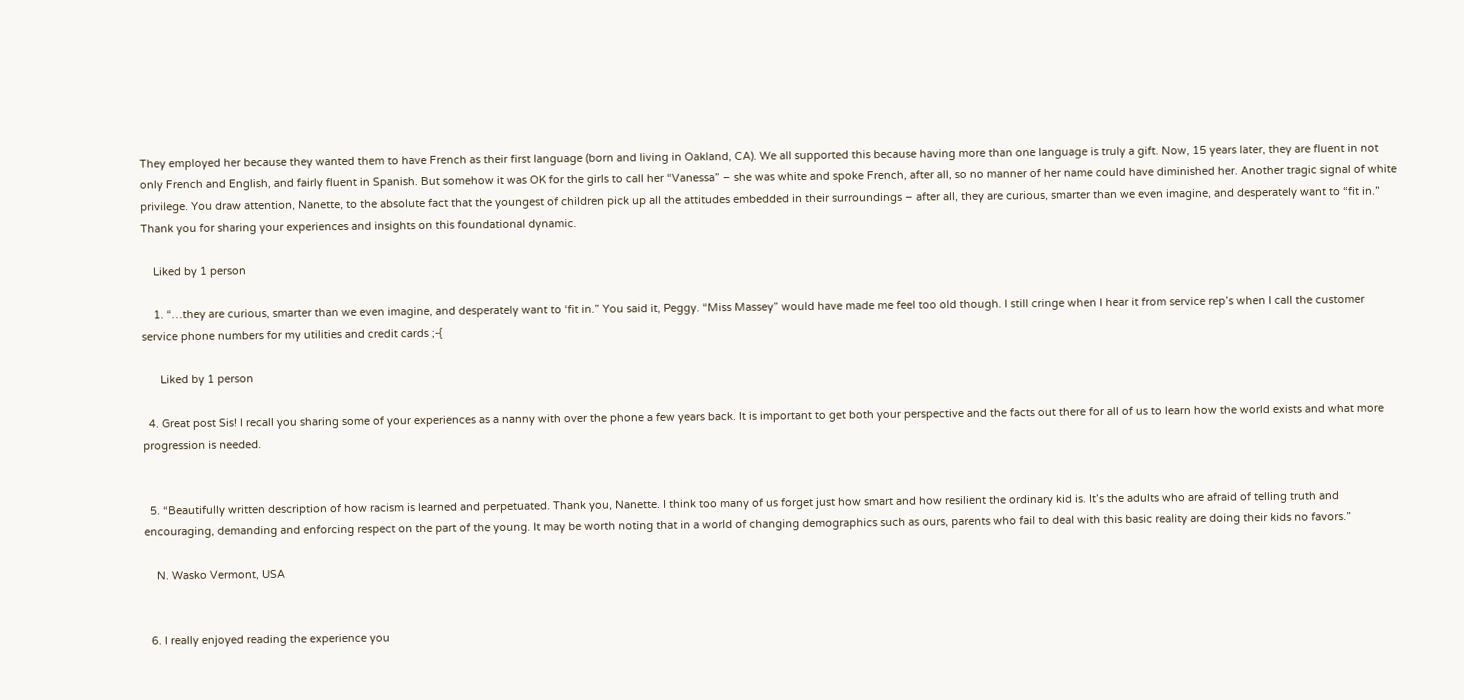They employed her because they wanted them to have French as their first language (born and living in Oakland, CA). We all supported this because having more than one language is truly a gift. Now, 15 years later, they are fluent in not only French and English, and fairly fluent in Spanish. But somehow it was OK for the girls to call her “Vanessa” – she was white and spoke French, after all, so no manner of her name could have diminished her. Another tragic signal of white privilege. You draw attention, Nanette, to the absolute fact that the youngest of children pick up all the attitudes embedded in their surroundings – after all, they are curious, smarter than we even imagine, and desperately want to “fit in.” Thank you for sharing your experiences and insights on this foundational dynamic.

    Liked by 1 person

    1. “…they are curious, smarter than we even imagine, and desperately want to ‘fit in.” You said it, Peggy. “Miss Massey” would have made me feel too old though. I still cringe when I hear it from service rep’s when I call the customer service phone numbers for my utilities and credit cards ;-{

      Liked by 1 person

  4. Great post Sis! I recall you sharing some of your experiences as a nanny with over the phone a few years back. It is important to get both your perspective and the facts out there for all of us to learn how the world exists and what more progression is needed.


  5. “Beautifully written description of how racism is learned and perpetuated. Thank you, Nanette. I think too many of us forget just how smart and how resilient the ordinary kid is. It’s the adults who are afraid of telling truth and encouraging, demanding and enforcing respect on the part of the young. It may be worth noting that in a world of changing demographics such as ours, parents who fail to deal with this basic reality are doing their kids no favors.”

    N. Wasko Vermont, USA


  6. I really enjoyed reading the experience you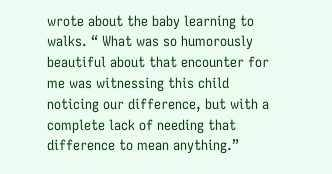wrote about the baby learning to walks. “ What was so humorously beautiful about that encounter for me was witnessing this child noticing our difference, but with a complete lack of needing that difference to mean anything.”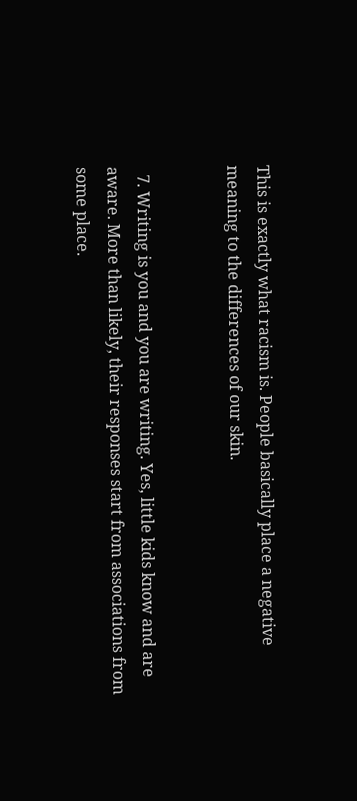This is exactly what racism is. People basically place a negative meaning to the differences of our skin.


  7. Writing is you and you are writing. Yes, little kids know and are aware. More than likely, their responses start from associations from some place.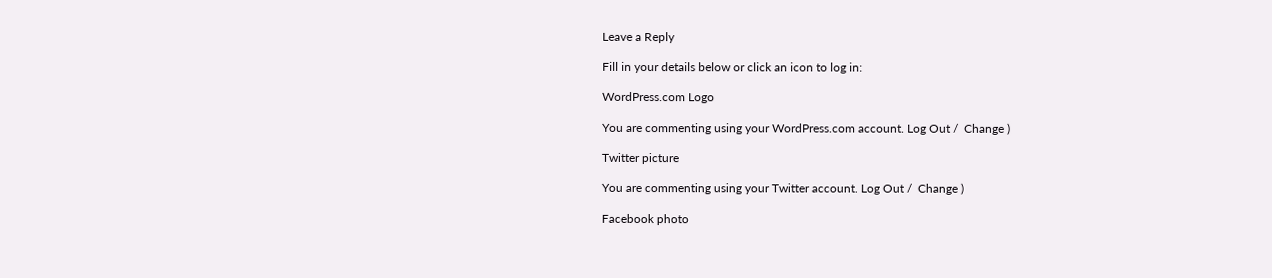Leave a Reply

Fill in your details below or click an icon to log in:

WordPress.com Logo

You are commenting using your WordPress.com account. Log Out /  Change )

Twitter picture

You are commenting using your Twitter account. Log Out /  Change )

Facebook photo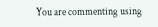You are commenting using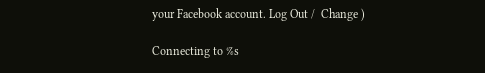your Facebook account. Log Out /  Change )

Connecting to %s